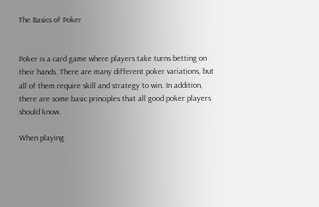The Basics of Poker


Poker is a card game where players take turns betting on their hands. There are many different poker variations, but all of them require skill and strategy to win. In addition, there are some basic principles that all good poker players should know.

When playing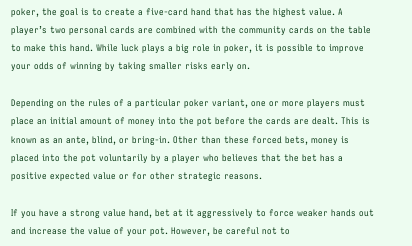poker, the goal is to create a five-card hand that has the highest value. A player’s two personal cards are combined with the community cards on the table to make this hand. While luck plays a big role in poker, it is possible to improve your odds of winning by taking smaller risks early on.

Depending on the rules of a particular poker variant, one or more players must place an initial amount of money into the pot before the cards are dealt. This is known as an ante, blind, or bring-in. Other than these forced bets, money is placed into the pot voluntarily by a player who believes that the bet has a positive expected value or for other strategic reasons.

If you have a strong value hand, bet at it aggressively to force weaker hands out and increase the value of your pot. However, be careful not to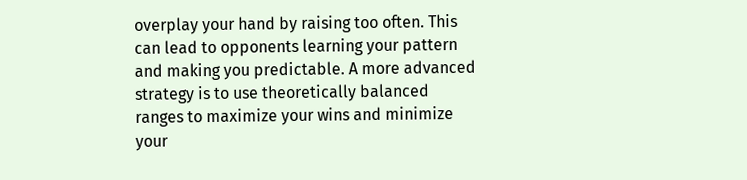overplay your hand by raising too often. This can lead to opponents learning your pattern and making you predictable. A more advanced strategy is to use theoretically balanced ranges to maximize your wins and minimize your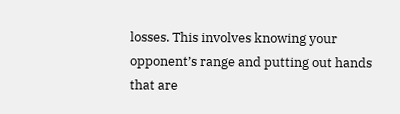losses. This involves knowing your opponent’s range and putting out hands that are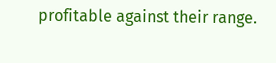profitable against their range.